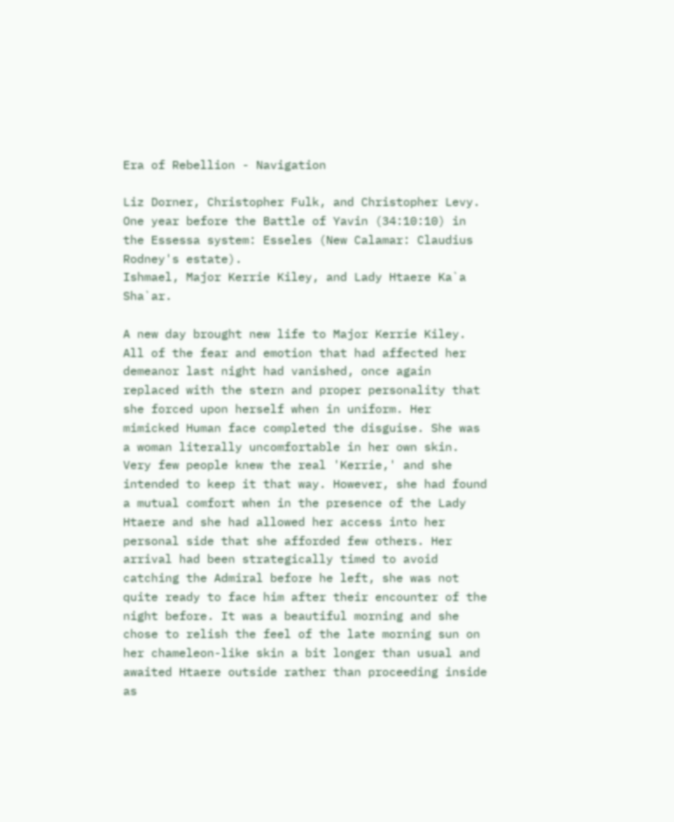Era of Rebellion - Navigation

Liz Dorner, Christopher Fulk, and Christopher Levy.
One year before the Battle of Yavin (34:10:10) in the Essessa system: Esseles (New Calamar: Claudius Rodney's estate).
Ishmael, Major Kerrie Kiley, and Lady Htaere Ka`a Sha`ar.

A new day brought new life to Major Kerrie Kiley. All of the fear and emotion that had affected her demeanor last night had vanished, once again replaced with the stern and proper personality that she forced upon herself when in uniform. Her mimicked Human face completed the disguise. She was a woman literally uncomfortable in her own skin. Very few people knew the real 'Kerrie,' and she intended to keep it that way. However, she had found a mutual comfort when in the presence of the Lady Htaere and she had allowed her access into her personal side that she afforded few others. Her arrival had been strategically timed to avoid catching the Admiral before he left, she was not quite ready to face him after their encounter of the night before. It was a beautiful morning and she chose to relish the feel of the late morning sun on her chameleon-like skin a bit longer than usual and awaited Htaere outside rather than proceeding inside as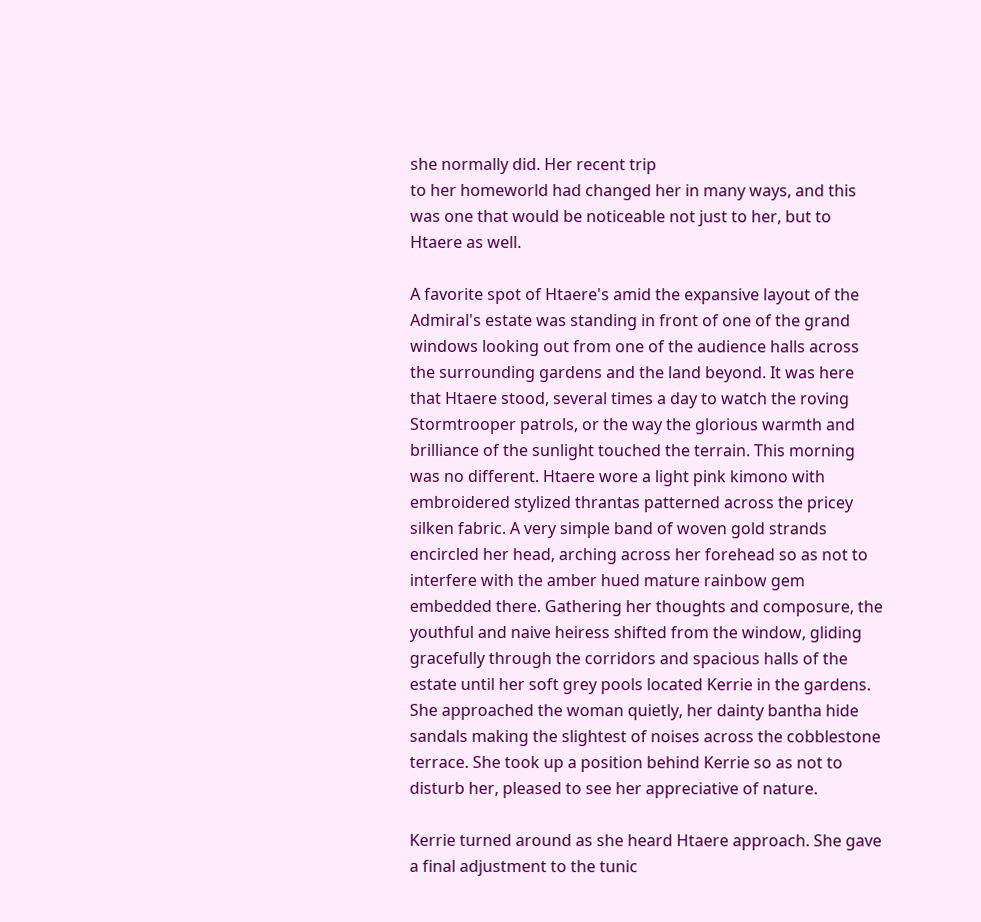she normally did. Her recent trip
to her homeworld had changed her in many ways, and this was one that would be noticeable not just to her, but to Htaere as well.

A favorite spot of Htaere's amid the expansive layout of the Admiral's estate was standing in front of one of the grand windows looking out from one of the audience halls across the surrounding gardens and the land beyond. It was here that Htaere stood, several times a day to watch the roving Stormtrooper patrols, or the way the glorious warmth and brilliance of the sunlight touched the terrain. This morning was no different. Htaere wore a light pink kimono with embroidered stylized thrantas patterned across the pricey silken fabric. A very simple band of woven gold strands encircled her head, arching across her forehead so as not to interfere with the amber hued mature rainbow gem embedded there. Gathering her thoughts and composure, the youthful and naive heiress shifted from the window, gliding gracefully through the corridors and spacious halls of the estate until her soft grey pools located Kerrie in the gardens. She approached the woman quietly, her dainty bantha hide sandals making the slightest of noises across the cobblestone terrace. She took up a position behind Kerrie so as not to disturb her, pleased to see her appreciative of nature.

Kerrie turned around as she heard Htaere approach. She gave a final adjustment to the tunic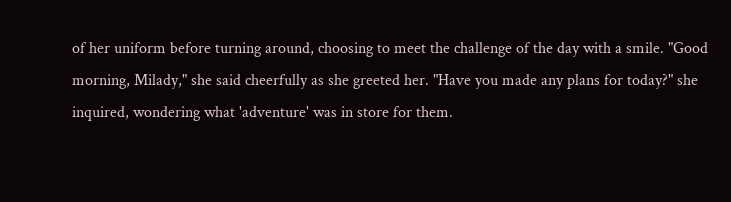of her uniform before turning around, choosing to meet the challenge of the day with a smile. "Good morning, Milady," she said cheerfully as she greeted her. "Have you made any plans for today?" she inquired, wondering what 'adventure' was in store for them.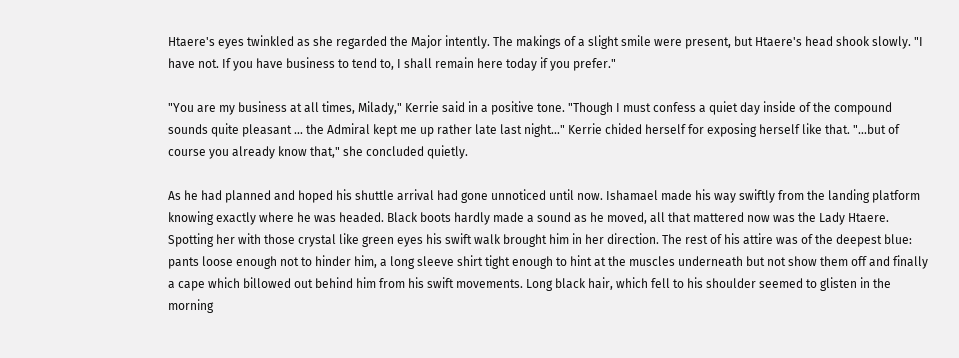Htaere's eyes twinkled as she regarded the Major intently. The makings of a slight smile were present, but Htaere's head shook slowly. "I have not. If you have business to tend to, I shall remain here today if you prefer."

"You are my business at all times, Milady," Kerrie said in a positive tone. "Though I must confess a quiet day inside of the compound sounds quite pleasant ... the Admiral kept me up rather late last night..." Kerrie chided herself for exposing herself like that. "...but of course you already know that," she concluded quietly.

As he had planned and hoped his shuttle arrival had gone unnoticed until now. Ishamael made his way swiftly from the landing platform knowing exactly where he was headed. Black boots hardly made a sound as he moved, all that mattered now was the Lady Htaere. Spotting her with those crystal like green eyes his swift walk brought him in her direction. The rest of his attire was of the deepest blue: pants loose enough not to hinder him, a long sleeve shirt tight enough to hint at the muscles underneath but not show them off and finally a cape which billowed out behind him from his swift movements. Long black hair, which fell to his shoulder seemed to glisten in the morning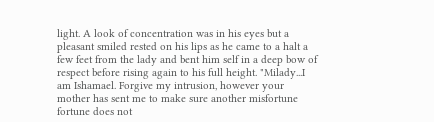light. A look of concentration was in his eyes but a pleasant smiled rested on his lips as he came to a halt a few feet from the lady and bent him self in a deep bow of respect before rising again to his full height. "Milady...I am Ishamael. Forgive my intrusion, however your mother has sent me to make sure another misfortune fortune does not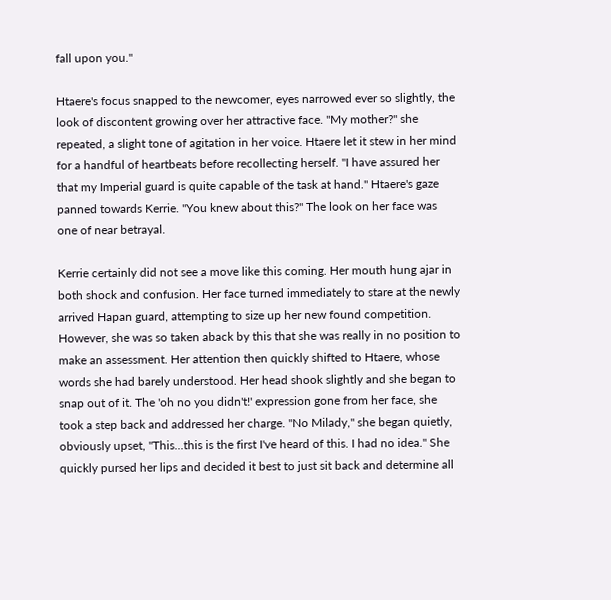fall upon you."

Htaere's focus snapped to the newcomer, eyes narrowed ever so slightly, the look of discontent growing over her attractive face. "My mother?" she repeated, a slight tone of agitation in her voice. Htaere let it stew in her mind for a handful of heartbeats before recollecting herself. "I have assured her that my Imperial guard is quite capable of the task at hand." Htaere's gaze panned towards Kerrie. "You knew about this?" The look on her face was one of near betrayal.

Kerrie certainly did not see a move like this coming. Her mouth hung ajar in both shock and confusion. Her face turned immediately to stare at the newly arrived Hapan guard, attempting to size up her new found competition. However, she was so taken aback by this that she was really in no position to make an assessment. Her attention then quickly shifted to Htaere, whose words she had barely understood. Her head shook slightly and she began to snap out of it. The 'oh no you didn't!' expression gone from her face, she took a step back and addressed her charge. "No Milady," she began quietly, obviously upset, "This...this is the first I've heard of this. I had no idea." She quickly pursed her lips and decided it best to just sit back and determine all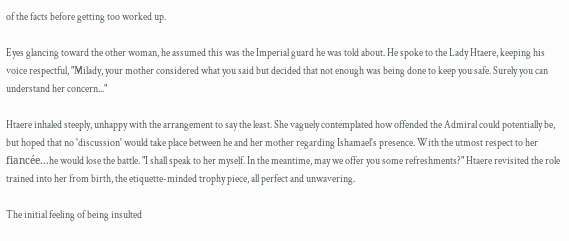of the facts before getting too worked up.

Eyes glancing toward the other woman, he assumed this was the Imperial guard he was told about. He spoke to the Lady Htaere, keeping his voice respectful, "Milady, your mother considered what you said but decided that not enough was being done to keep you safe. Surely you can understand her concern..."

Htaere inhaled steeply, unhappy with the arrangement to say the least. She vaguely contemplated how offended the Admiral could potentially be, but hoped that no 'discussion' would take place between he and her mother regarding Ishamael's presence. With the utmost respect to her fiancée...he would lose the battle. "I shall speak to her myself. In the meantime, may we offer you some refreshments?" Htaere revisited the role trained into her from birth, the etiquette-minded trophy piece, all perfect and unwavering.

The initial feeling of being insulted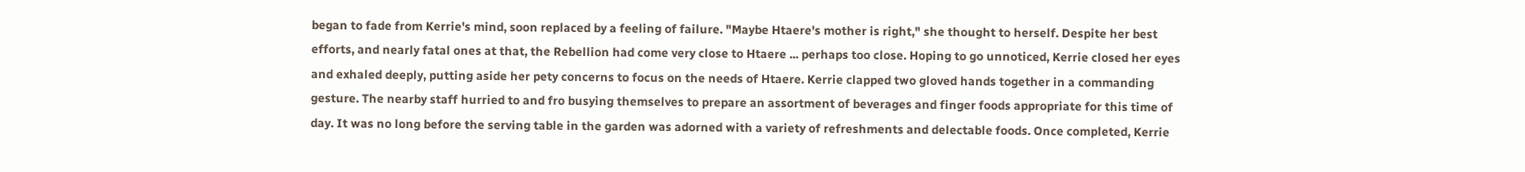began to fade from Kerrie's mind, soon replaced by a feeling of failure. "Maybe Htaere's mother is right," she thought to herself. Despite her best efforts, and nearly fatal ones at that, the Rebellion had come very close to Htaere ... perhaps too close. Hoping to go unnoticed, Kerrie closed her eyes and exhaled deeply, putting aside her pety concerns to focus on the needs of Htaere. Kerrie clapped two gloved hands together in a commanding gesture. The nearby staff hurried to and fro busying themselves to prepare an assortment of beverages and finger foods appropriate for this time of day. It was no long before the serving table in the garden was adorned with a variety of refreshments and delectable foods. Once completed, Kerrie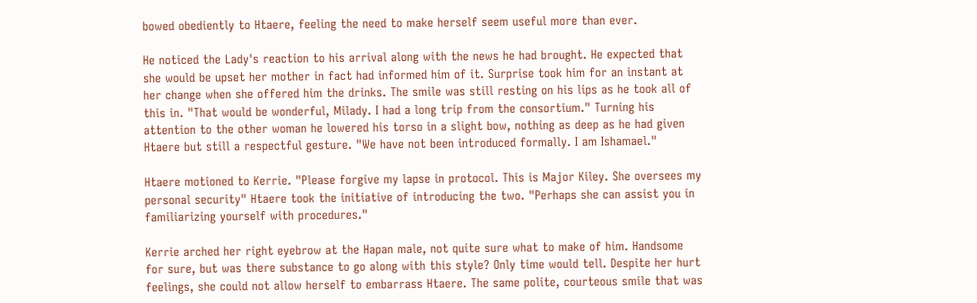bowed obediently to Htaere, feeling the need to make herself seem useful more than ever.

He noticed the Lady's reaction to his arrival along with the news he had brought. He expected that she would be upset her mother in fact had informed him of it. Surprise took him for an instant at her change when she offered him the drinks. The smile was still resting on his lips as he took all of this in. "That would be wonderful, Milady. I had a long trip from the consortium." Turning his attention to the other woman he lowered his torso in a slight bow, nothing as deep as he had given Htaere but still a respectful gesture. "We have not been introduced formally. I am Ishamael."

Htaere motioned to Kerrie. "Please forgive my lapse in protocol. This is Major Kiley. She oversees my personal security" Htaere took the initiative of introducing the two. "Perhaps she can assist you in familiarizing yourself with procedures."

Kerrie arched her right eyebrow at the Hapan male, not quite sure what to make of him. Handsome for sure, but was there substance to go along with this style? Only time would tell. Despite her hurt feelings, she could not allow herself to embarrass Htaere. The same polite, courteous smile that was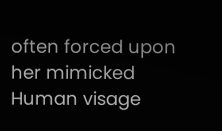often forced upon her mimicked Human visage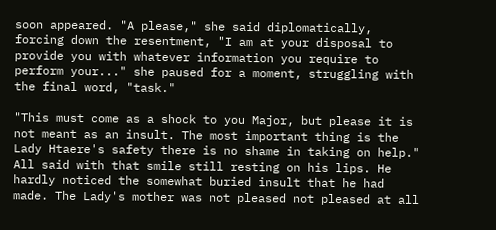soon appeared. "A please," she said diplomatically, forcing down the resentment, "I am at your disposal to provide you with whatever information you require to perform your..." she paused for a moment, struggling with the final word, "task."

"This must come as a shock to you Major, but please it is not meant as an insult. The most important thing is the Lady Htaere's safety there is no shame in taking on help." All said with that smile still resting on his lips. He hardly noticed the somewhat buried insult that he had made. The Lady's mother was not pleased not pleased at all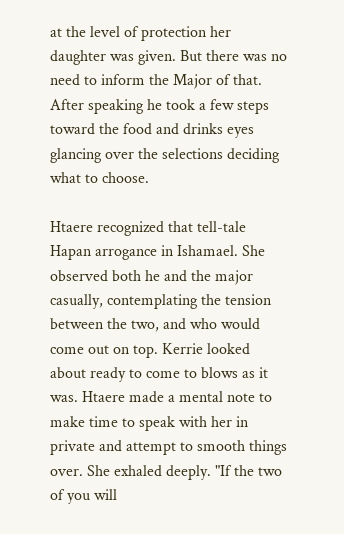at the level of protection her daughter was given. But there was no need to inform the Major of that. After speaking he took a few steps toward the food and drinks eyes glancing over the selections deciding what to choose.

Htaere recognized that tell-tale Hapan arrogance in Ishamael. She observed both he and the major casually, contemplating the tension between the two, and who would come out on top. Kerrie looked about ready to come to blows as it was. Htaere made a mental note to make time to speak with her in private and attempt to smooth things over. She exhaled deeply. "If the two of you will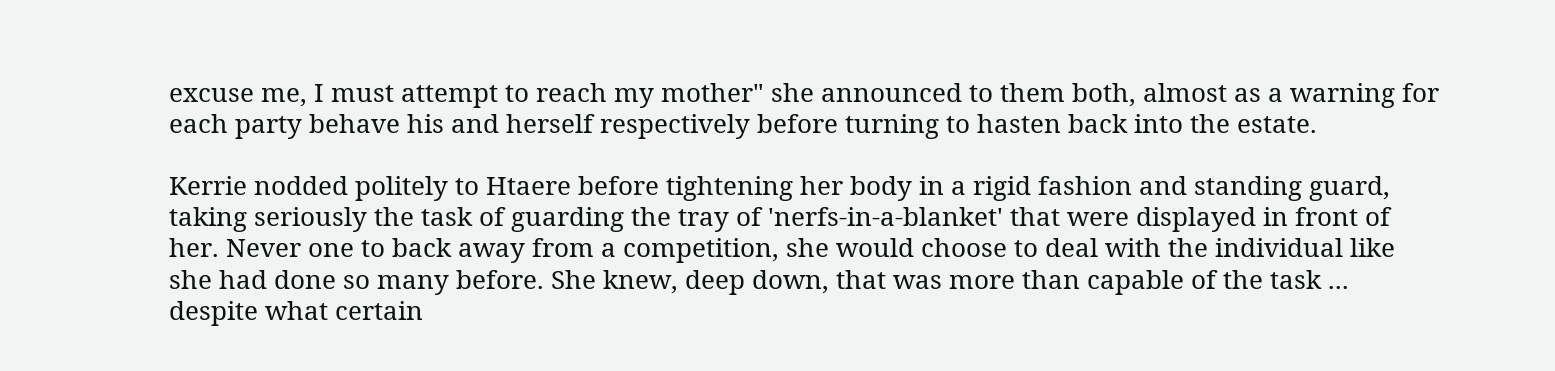excuse me, I must attempt to reach my mother" she announced to them both, almost as a warning for each party behave his and herself respectively before turning to hasten back into the estate.

Kerrie nodded politely to Htaere before tightening her body in a rigid fashion and standing guard, taking seriously the task of guarding the tray of 'nerfs-in-a-blanket' that were displayed in front of her. Never one to back away from a competition, she would choose to deal with the individual like she had done so many before. She knew, deep down, that was more than capable of the task ... despite what certain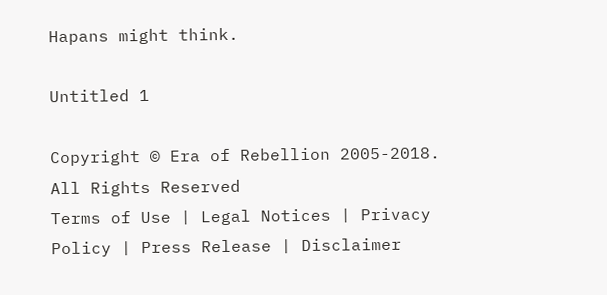Hapans might think.

Untitled 1

Copyright © Era of Rebellion 2005-2018. All Rights Reserved
Terms of Use | Legal Notices | Privacy Policy | Press Release | Disclaimer